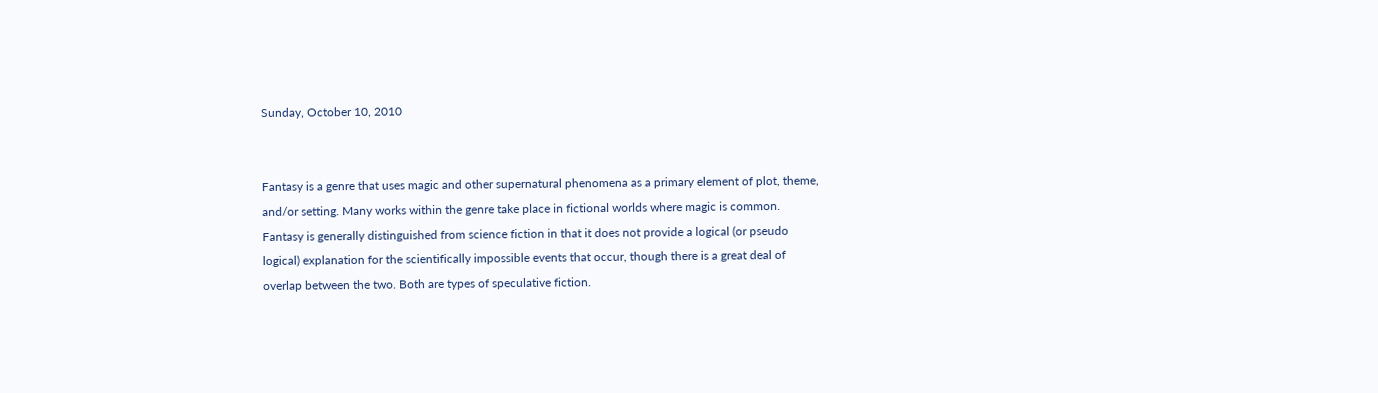Sunday, October 10, 2010


Fantasy is a genre that uses magic and other supernatural phenomena as a primary element of plot, theme, and/or setting. Many works within the genre take place in fictional worlds where magic is common. Fantasy is generally distinguished from science fiction in that it does not provide a logical (or pseudo logical) explanation for the scientifically impossible events that occur, though there is a great deal of overlap between the two. Both are types of speculative fiction.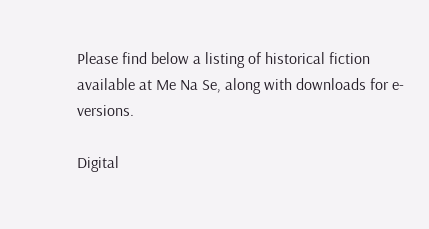Please find below a listing of historical fiction available at Me Na Se, along with downloads for e-versions.

Digital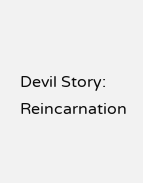Devil Story: Reincarnation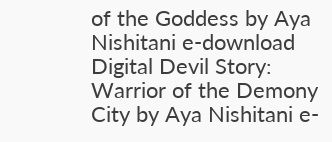of the Goddess by Aya Nishitani e-download
Digital Devil Story: Warrior of the Demony City by Aya Nishitani e-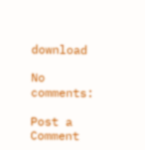download

No comments:

Post a Comment